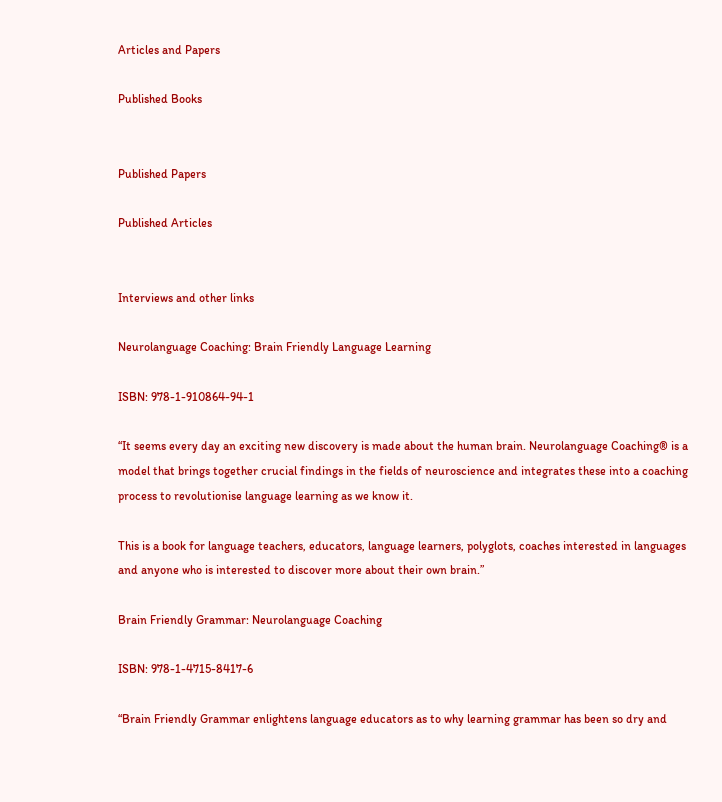Articles and Papers

Published Books


Published Papers

Published Articles


Interviews and other links

Neurolanguage Coaching: Brain Friendly Language Learning

ISBN: 978-1-910864-94-1

“It seems every day an exciting new discovery is made about the human brain. Neurolanguage Coaching® is a model that brings together crucial findings in the fields of neuroscience and integrates these into a coaching process to revolutionise language learning as we know it.

This is a book for language teachers, educators, language learners, polyglots, coaches interested in languages and anyone who is interested to discover more about their own brain.”

Brain Friendly Grammar: Neurolanguage Coaching

ISBN: 978-1-4715-8417-6

“Brain Friendly Grammar enlightens language educators as to why learning grammar has been so dry and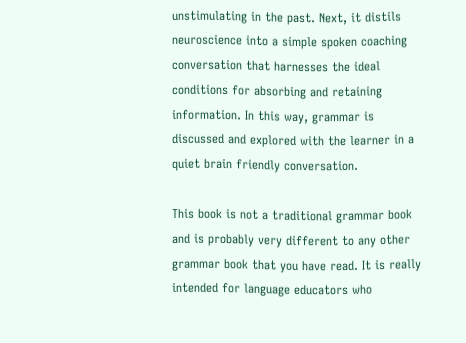unstimulating in the past. Next, it distils neuroscience into a simple spoken coaching conversation that harnesses the ideal conditions for absorbing and retaining information. In this way, grammar is discussed and explored with the learner in a quiet brain friendly conversation.

This book is not a traditional grammar book and is probably very different to any other grammar book that you have read. It is really intended for language educators who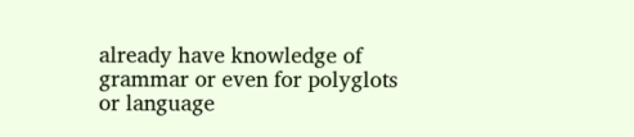already have knowledge of grammar or even for polyglots or language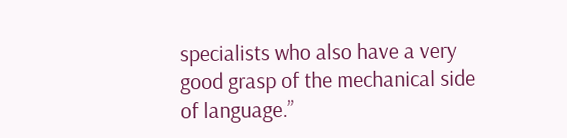specialists who also have a very good grasp of the mechanical side of language.”